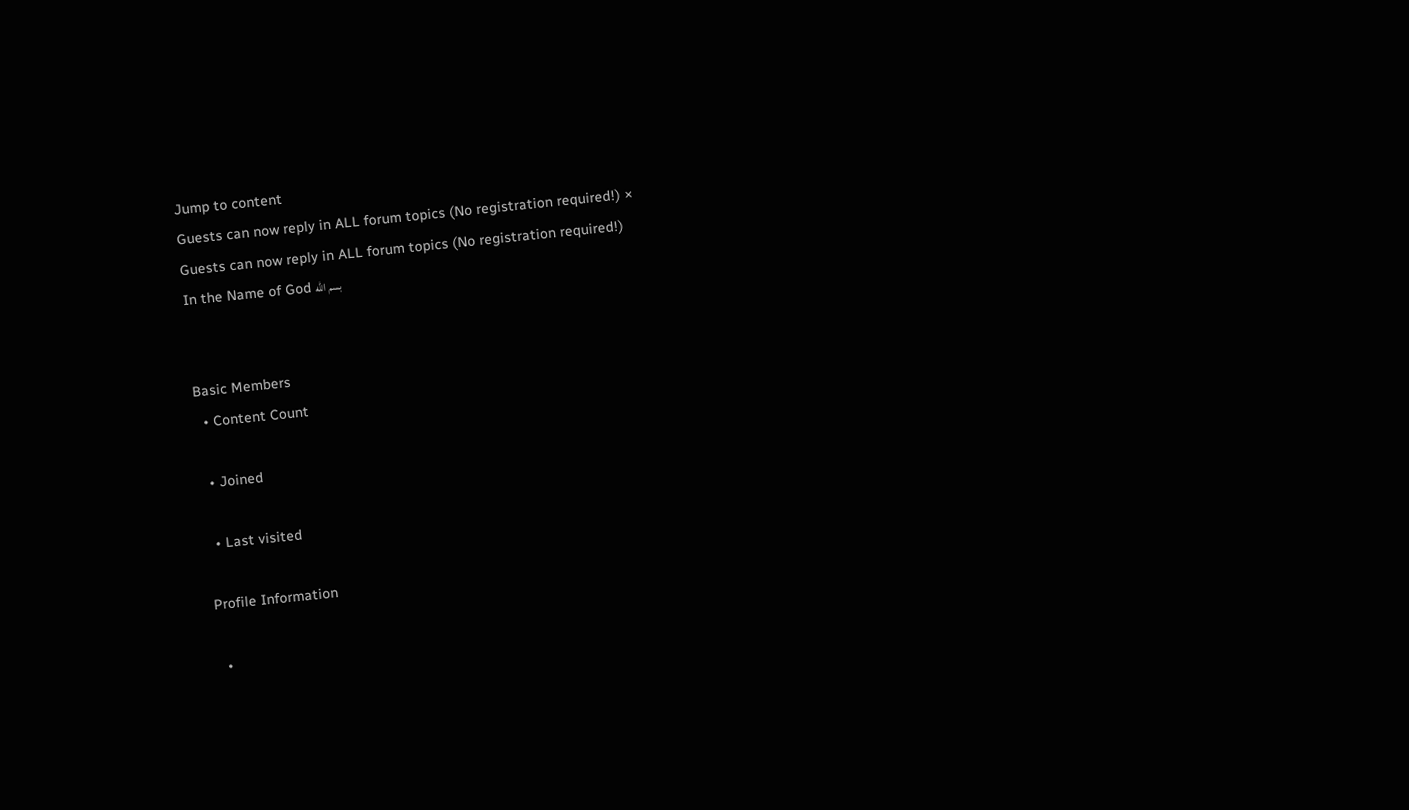Jump to content
Guests can now reply in ALL forum topics (No registration required!) ×
Guests can now reply in ALL forum topics (No registration required!)
In the Name of God بسم الله


Basic Members
  • Content Count

  • Joined

  • Last visited

Profile Information

  •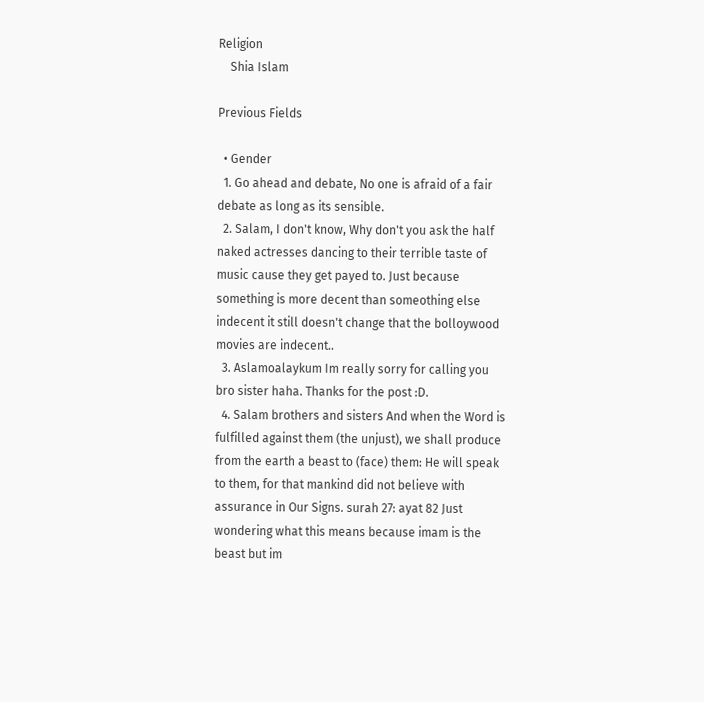Religion
    Shia Islam

Previous Fields

  • Gender
  1. Go ahead and debate, No one is afraid of a fair debate as long as its sensible.
  2. Salam, I don't know, Why don't you ask the half naked actresses dancing to their terrible taste of music cause they get payed to. Just because something is more decent than someothing else indecent it still doesn't change that the bolloywood movies are indecent..
  3. Aslamoalaykum Im really sorry for calling you bro sister haha. Thanks for the post :D.
  4. Salam brothers and sisters And when the Word is fulfilled against them (the unjust), we shall produce from the earth a beast to (face) them: He will speak to them, for that mankind did not believe with assurance in Our Signs. surah 27: ayat 82 Just wondering what this means because imam is the beast but im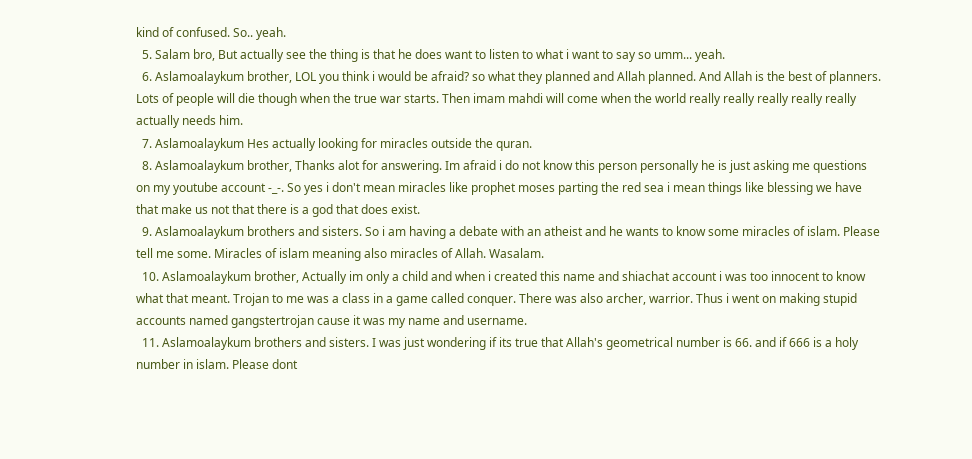kind of confused. So.. yeah.
  5. Salam bro, But actually see the thing is that he does want to listen to what i want to say so umm... yeah.
  6. Aslamoalaykum brother, LOL you think i would be afraid? so what they planned and Allah planned. And Allah is the best of planners. Lots of people will die though when the true war starts. Then imam mahdi will come when the world really really really really really actually needs him.
  7. Aslamoalaykum Hes actually looking for miracles outside the quran.
  8. Aslamoalaykum brother, Thanks alot for answering. Im afraid i do not know this person personally he is just asking me questions on my youtube account -_-. So yes i don't mean miracles like prophet moses parting the red sea i mean things like blessing we have that make us not that there is a god that does exist.
  9. Aslamoalaykum brothers and sisters. So i am having a debate with an atheist and he wants to know some miracles of islam. Please tell me some. Miracles of islam meaning also miracles of Allah. Wasalam.
  10. Aslamoalaykum brother, Actually im only a child and when i created this name and shiachat account i was too innocent to know what that meant. Trojan to me was a class in a game called conquer. There was also archer, warrior. Thus i went on making stupid accounts named gangstertrojan cause it was my name and username.
  11. Aslamoalaykum brothers and sisters. I was just wondering if its true that Allah's geometrical number is 66. and if 666 is a holy number in islam. Please dont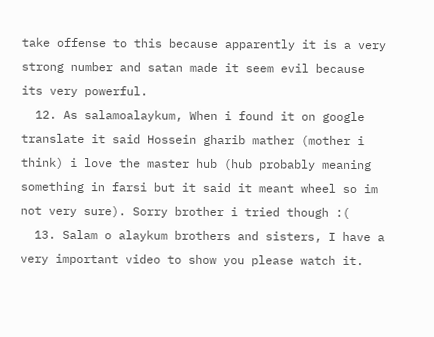take offense to this because apparently it is a very strong number and satan made it seem evil because its very powerful.
  12. As salamoalaykum, When i found it on google translate it said Hossein gharib mather (mother i think) i love the master hub (hub probably meaning something in farsi but it said it meant wheel so im not very sure). Sorry brother i tried though :(
  13. Salam o alaykum brothers and sisters, I have a very important video to show you please watch it.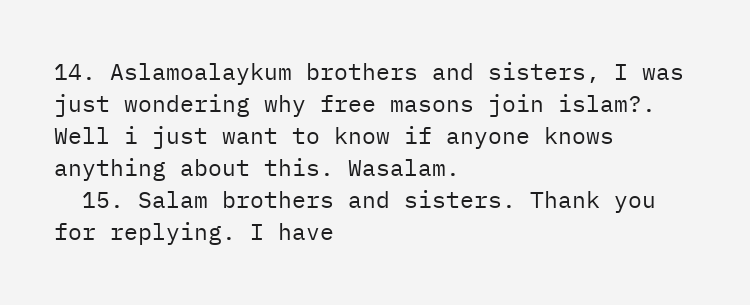14. Aslamoalaykum brothers and sisters, I was just wondering why free masons join islam?. Well i just want to know if anyone knows anything about this. Wasalam.
  15. Salam brothers and sisters. Thank you for replying. I have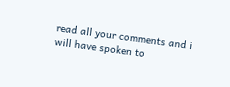read all your comments and i will have spoken to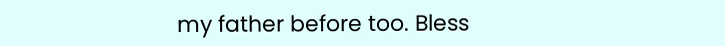my father before too. Bless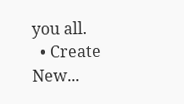you all.
  • Create New...